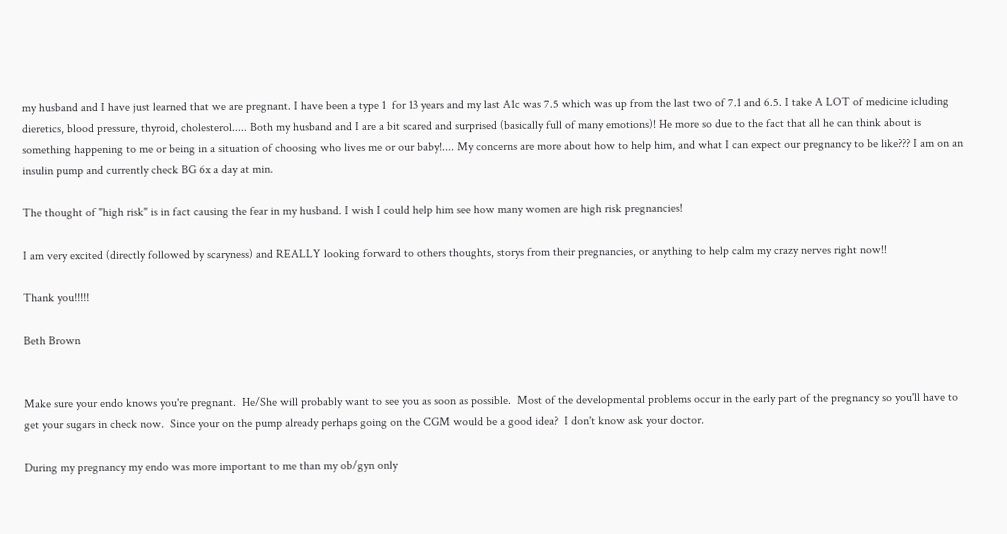my husband and I have just learned that we are pregnant. I have been a type 1  for 13 years and my last A1c was 7.5 which was up from the last two of 7.1 and 6.5. I take A LOT of medicine icluding dieretics, blood pressure, thyroid, cholesterol..... Both my husband and I are a bit scared and surprised (basically full of many emotions)! He more so due to the fact that all he can think about is something happening to me or being in a situation of choosing who lives me or our baby!.... My concerns are more about how to help him, and what I can expect our pregnancy to be like??? I am on an insulin pump and currently check BG 6x a day at min.

The thought of "high risk" is in fact causing the fear in my husband. I wish I could help him see how many women are high risk pregnancies!

I am very excited (directly followed by scaryness) and REALLY looking forward to others thoughts, storys from their pregnancies, or anything to help calm my crazy nerves right now!!

Thank you!!!!!

Beth Brown


Make sure your endo knows you're pregnant.  He/She will probably want to see you as soon as possible.  Most of the developmental problems occur in the early part of the pregnancy so you'll have to get your sugars in check now.  Since your on the pump already perhaps going on the CGM would be a good idea?  I don't know ask your doctor.

During my pregnancy my endo was more important to me than my ob/gyn only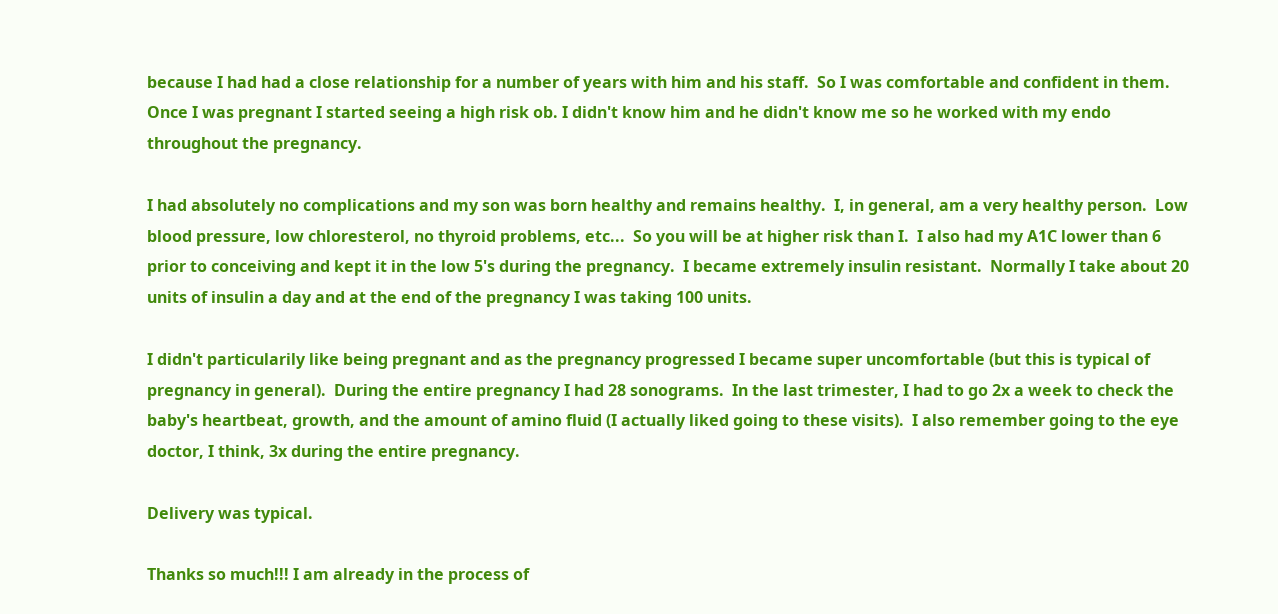because I had had a close relationship for a number of years with him and his staff.  So I was comfortable and confident in them.  Once I was pregnant I started seeing a high risk ob. I didn't know him and he didn't know me so he worked with my endo throughout the pregnancy.

I had absolutely no complications and my son was born healthy and remains healthy.  I, in general, am a very healthy person.  Low blood pressure, low chloresterol, no thyroid problems, etc...  So you will be at higher risk than I.  I also had my A1C lower than 6 prior to conceiving and kept it in the low 5's during the pregnancy.  I became extremely insulin resistant.  Normally I take about 20 units of insulin a day and at the end of the pregnancy I was taking 100 units.

I didn't particularily like being pregnant and as the pregnancy progressed I became super uncomfortable (but this is typical of pregnancy in general).  During the entire pregnancy I had 28 sonograms.  In the last trimester, I had to go 2x a week to check the baby's heartbeat, growth, and the amount of amino fluid (I actually liked going to these visits).  I also remember going to the eye doctor, I think, 3x during the entire pregnancy.

Delivery was typical.

Thanks so much!!! I am already in the process of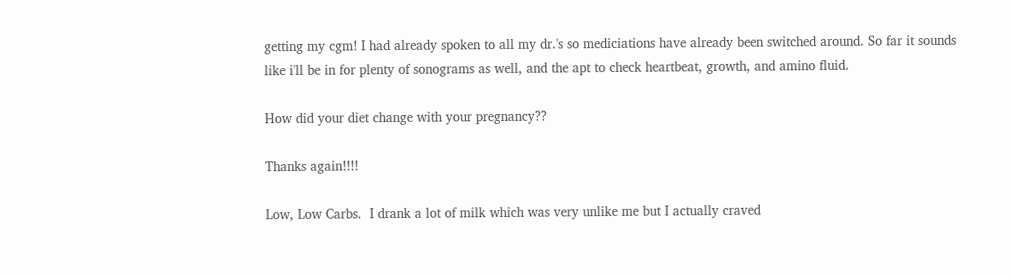getting my cgm! I had already spoken to all my dr.'s so mediciations have already been switched around. So far it sounds like i'll be in for plenty of sonograms as well, and the apt to check heartbeat, growth, and amino fluid.

How did your diet change with your pregnancy??

Thanks again!!!!

Low, Low Carbs.  I drank a lot of milk which was very unlike me but I actually craved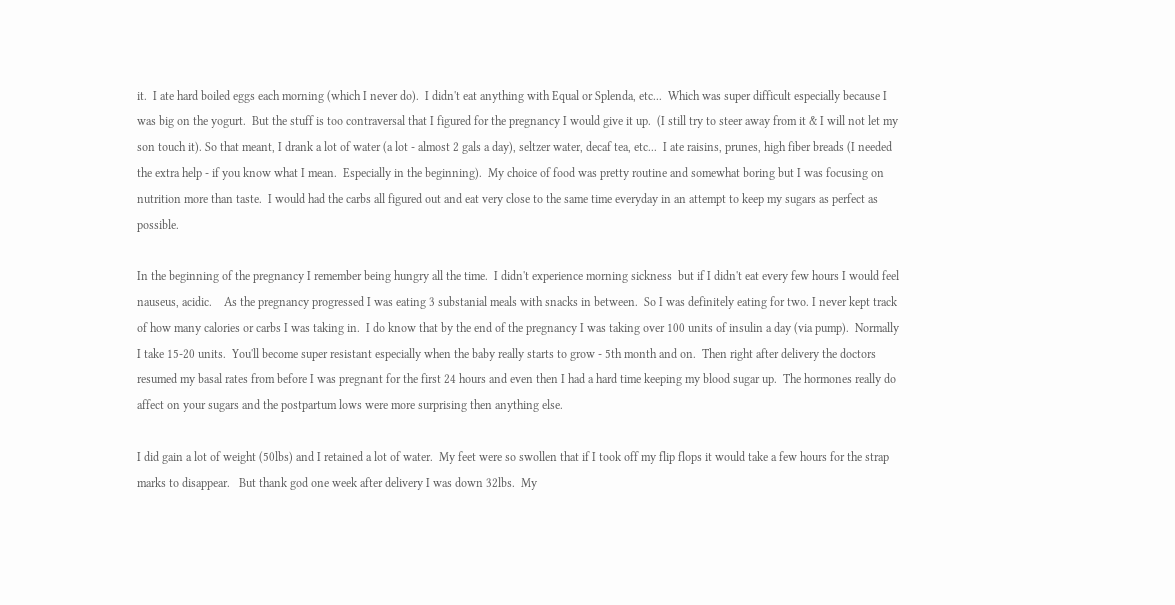it.  I ate hard boiled eggs each morning (which I never do).  I didn't eat anything with Equal or Splenda, etc...  Which was super difficult especially because I was big on the yogurt.  But the stuff is too contraversal that I figured for the pregnancy I would give it up.  (I still try to steer away from it & I will not let my son touch it). So that meant, I drank a lot of water (a lot - almost 2 gals a day), seltzer water, decaf tea, etc...  I ate raisins, prunes, high fiber breads (I needed the extra help - if you know what I mean.  Especially in the beginning).  My choice of food was pretty routine and somewhat boring but I was focusing on nutrition more than taste.  I would had the carbs all figured out and eat very close to the same time everyday in an attempt to keep my sugars as perfect as possible.

In the beginning of the pregnancy I remember being hungry all the time.  I didn't experience morning sickness  but if I didn't eat every few hours I would feel nauseus, acidic.    As the pregnancy progressed I was eating 3 substanial meals with snacks in between.  So I was definitely eating for two. I never kept track of how many calories or carbs I was taking in.  I do know that by the end of the pregnancy I was taking over 100 units of insulin a day (via pump).  Normally I take 15-20 units.  You'll become super resistant especially when the baby really starts to grow - 5th month and on.  Then right after delivery the doctors resumed my basal rates from before I was pregnant for the first 24 hours and even then I had a hard time keeping my blood sugar up.  The hormones really do affect on your sugars and the postpartum lows were more surprising then anything else.

I did gain a lot of weight (50lbs) and I retained a lot of water.  My feet were so swollen that if I took off my flip flops it would take a few hours for the strap marks to disappear.   But thank god one week after delivery I was down 32lbs.  My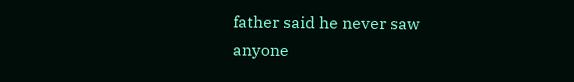father said he never saw anyone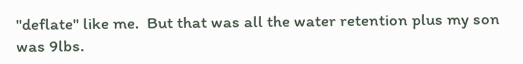"deflate" like me.  But that was all the water retention plus my son was 9lbs.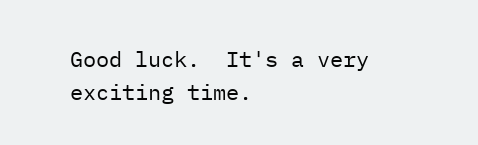Good luck.  It's a very exciting time.